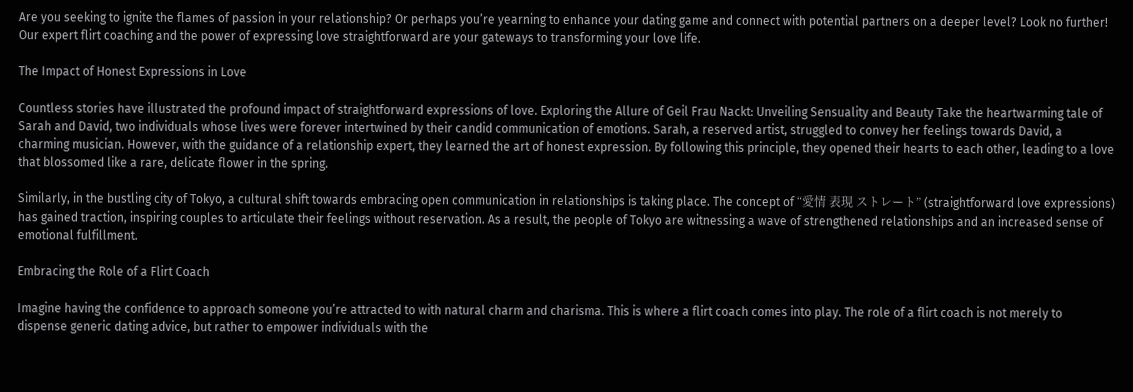Are you seeking to ignite the flames of passion in your relationship? Or perhaps you’re yearning to enhance your dating game and connect with potential partners on a deeper level? Look no further! Our expert flirt coaching and the power of expressing love straightforward are your gateways to transforming your love life.

The Impact of Honest Expressions in Love

Countless stories have illustrated the profound impact of straightforward expressions of love. Exploring the Allure of Geil Frau Nackt: Unveiling Sensuality and Beauty Take the heartwarming tale of Sarah and David, two individuals whose lives were forever intertwined by their candid communication of emotions. Sarah, a reserved artist, struggled to convey her feelings towards David, a charming musician. However, with the guidance of a relationship expert, they learned the art of honest expression. By following this principle, they opened their hearts to each other, leading to a love that blossomed like a rare, delicate flower in the spring.

Similarly, in the bustling city of Tokyo, a cultural shift towards embracing open communication in relationships is taking place. The concept of “愛情 表現 ストレート” (straightforward love expressions) has gained traction, inspiring couples to articulate their feelings without reservation. As a result, the people of Tokyo are witnessing a wave of strengthened relationships and an increased sense of emotional fulfillment.

Embracing the Role of a Flirt Coach

Imagine having the confidence to approach someone you’re attracted to with natural charm and charisma. This is where a flirt coach comes into play. The role of a flirt coach is not merely to dispense generic dating advice, but rather to empower individuals with the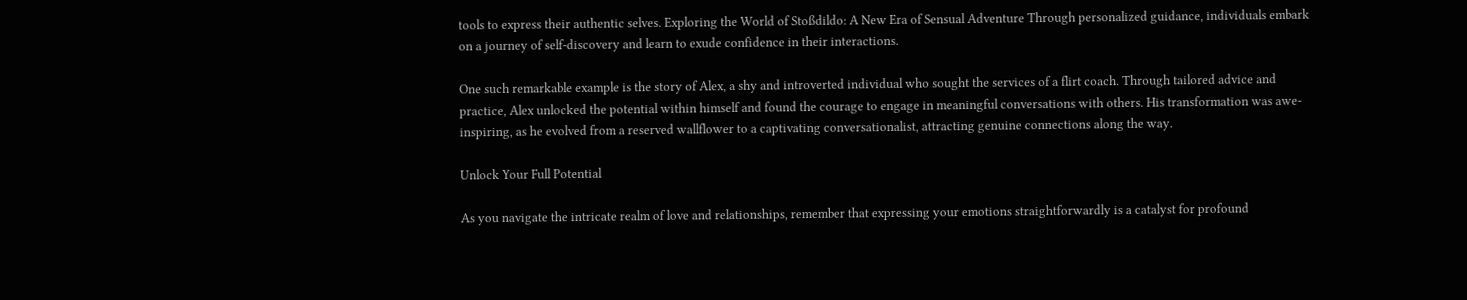tools to express their authentic selves. Exploring the World of Stoßdildo: A New Era of Sensual Adventure Through personalized guidance, individuals embark on a journey of self-discovery and learn to exude confidence in their interactions.

One such remarkable example is the story of Alex, a shy and introverted individual who sought the services of a flirt coach. Through tailored advice and practice, Alex unlocked the potential within himself and found the courage to engage in meaningful conversations with others. His transformation was awe-inspiring, as he evolved from a reserved wallflower to a captivating conversationalist, attracting genuine connections along the way.

Unlock Your Full Potential

As you navigate the intricate realm of love and relationships, remember that expressing your emotions straightforwardly is a catalyst for profound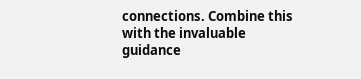connections. Combine this with the invaluable guidance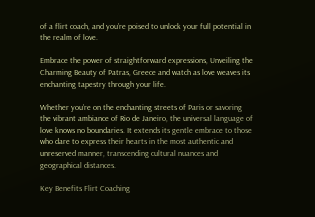of a flirt coach, and you’re poised to unlock your full potential in the realm of love.

Embrace the power of straightforward expressions, Unveiling the Charming Beauty of Patras, Greece and watch as love weaves its enchanting tapestry through your life.

Whether you’re on the enchanting streets of Paris or savoring the vibrant ambiance of Rio de Janeiro, the universal language of love knows no boundaries. It extends its gentle embrace to those who dare to express their hearts in the most authentic and unreserved manner, transcending cultural nuances and geographical distances.

Key Benefits Flirt Coaching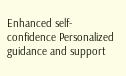Enhanced self-confidence Personalized guidance and support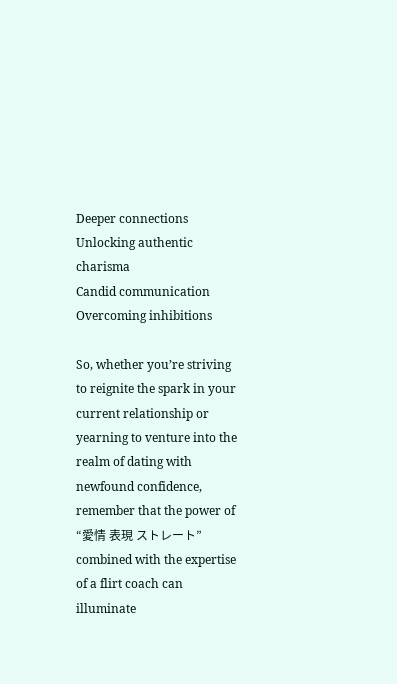Deeper connections Unlocking authentic charisma
Candid communication Overcoming inhibitions

So, whether you’re striving to reignite the spark in your current relationship or yearning to venture into the realm of dating with newfound confidence, remember that the power of “愛情 表現 ストレート” combined with the expertise of a flirt coach can illuminate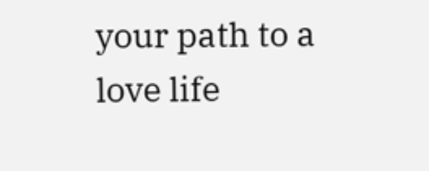your path to a love life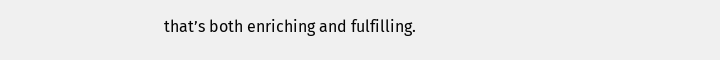that’s both enriching and fulfilling.